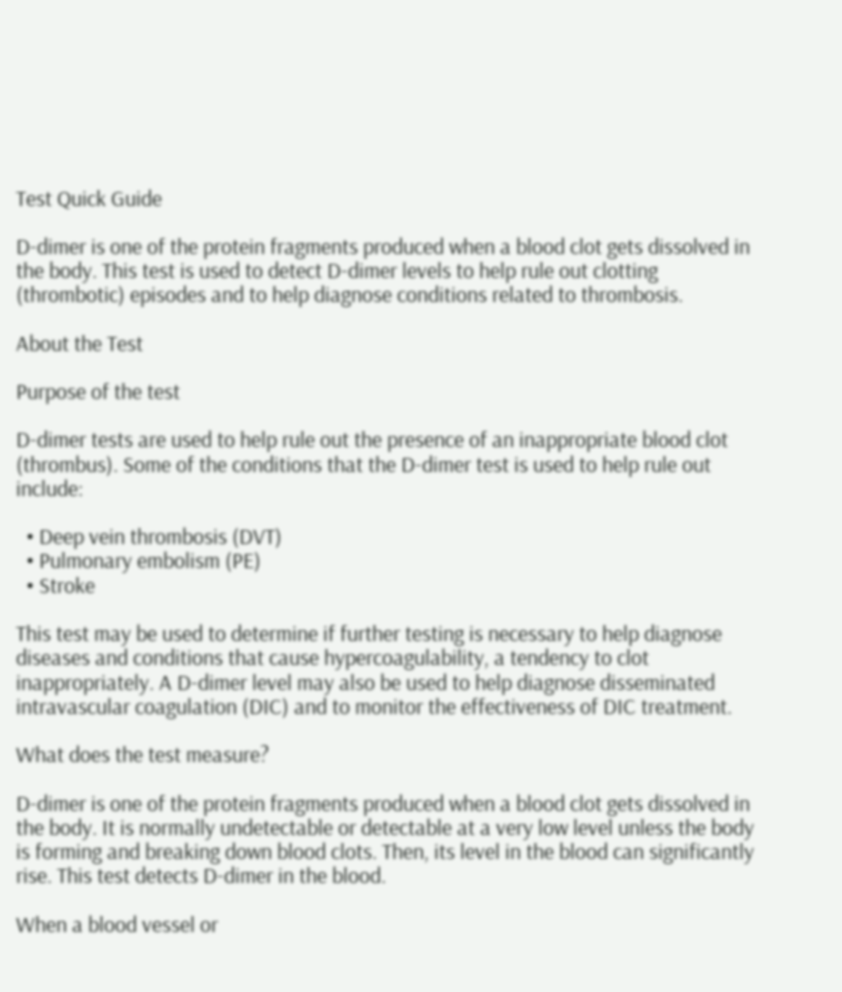Test Quick Guide

D-dimer is one of the protein fragments produced when a blood clot gets dissolved in the body. This test is used to detect D-dimer levels to help rule out clotting (thrombotic) episodes and to help diagnose conditions related to thrombosis.

About the Test

Purpose of the test

D-dimer tests are used to help rule out the presence of an inappropriate blood clot (thrombus). Some of the conditions that the D-dimer test is used to help rule out include:

  • Deep vein thrombosis (DVT)
  • Pulmonary embolism (PE)
  • Stroke

This test may be used to determine if further testing is necessary to help diagnose diseases and conditions that cause hypercoagulability, a tendency to clot inappropriately. A D-dimer level may also be used to help diagnose disseminated intravascular coagulation (DIC) and to monitor the effectiveness of DIC treatment.

What does the test measure?

D-dimer is one of the protein fragments produced when a blood clot gets dissolved in the body. It is normally undetectable or detectable at a very low level unless the body is forming and breaking down blood clots. Then, its level in the blood can significantly rise. This test detects D-dimer in the blood.

When a blood vessel or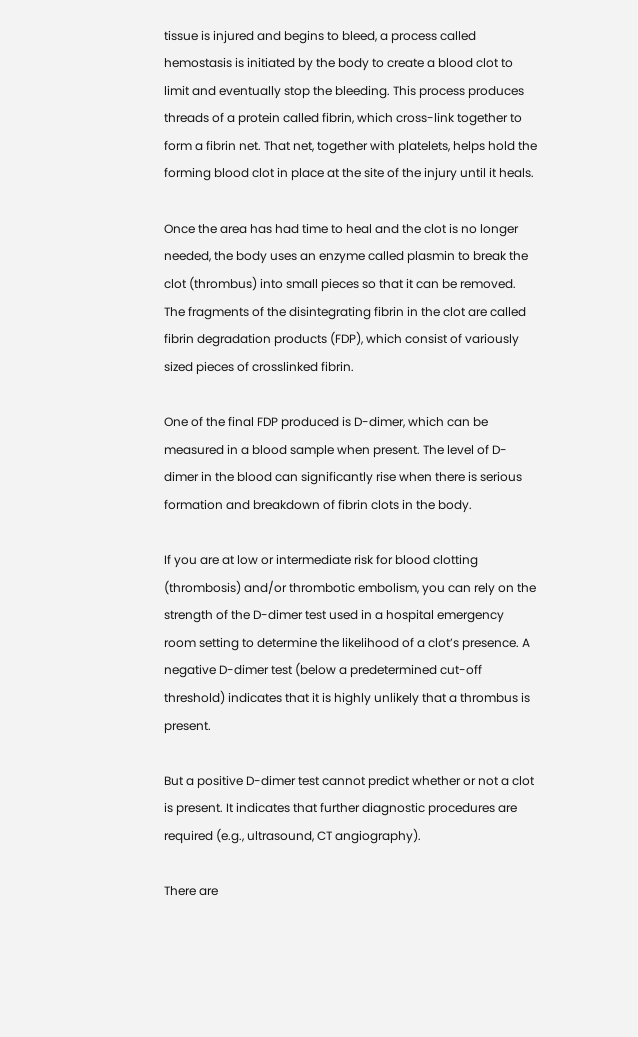tissue is injured and begins to bleed, a process called hemostasis is initiated by the body to create a blood clot to limit and eventually stop the bleeding. This process produces threads of a protein called fibrin, which cross-link together to form a fibrin net. That net, together with platelets, helps hold the forming blood clot in place at the site of the injury until it heals.

Once the area has had time to heal and the clot is no longer needed, the body uses an enzyme called plasmin to break the clot (thrombus) into small pieces so that it can be removed. The fragments of the disintegrating fibrin in the clot are called fibrin degradation products (FDP), which consist of variously sized pieces of crosslinked fibrin.

One of the final FDP produced is D-dimer, which can be measured in a blood sample when present. The level of D-dimer in the blood can significantly rise when there is serious formation and breakdown of fibrin clots in the body.

If you are at low or intermediate risk for blood clotting (thrombosis) and/or thrombotic embolism, you can rely on the strength of the D-dimer test used in a hospital emergency room setting to determine the likelihood of a clot’s presence. A negative D-dimer test (below a predetermined cut-off threshold) indicates that it is highly unlikely that a thrombus is present.

But a positive D-dimer test cannot predict whether or not a clot is present. It indicates that further diagnostic procedures are required (e.g., ultrasound, CT angiography).

There are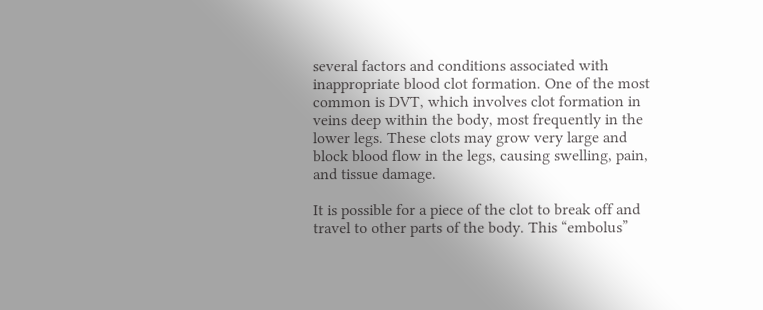several factors and conditions associated with inappropriate blood clot formation. One of the most common is DVT, which involves clot formation in veins deep within the body, most frequently in the lower legs. These clots may grow very large and block blood flow in the legs, causing swelling, pain, and tissue damage.

It is possible for a piece of the clot to break off and travel to other parts of the body. This “embolus”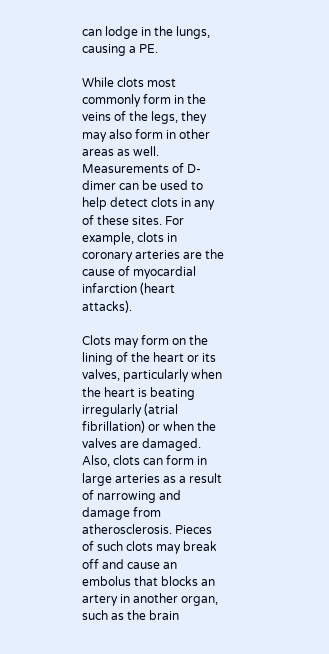can lodge in the lungs, causing a PE.

While clots most commonly form in the veins of the legs, they may also form in other areas as well. Measurements of D-dimer can be used to help detect clots in any of these sites. For example, clots in coronary arteries are the cause of myocardial infarction (heart attacks).

Clots may form on the lining of the heart or its valves, particularly when the heart is beating irregularly (atrial fibrillation) or when the valves are damaged. Also, clots can form in large arteries as a result of narrowing and damage from atherosclerosis. Pieces of such clots may break off and cause an embolus that blocks an artery in another organ, such as the brain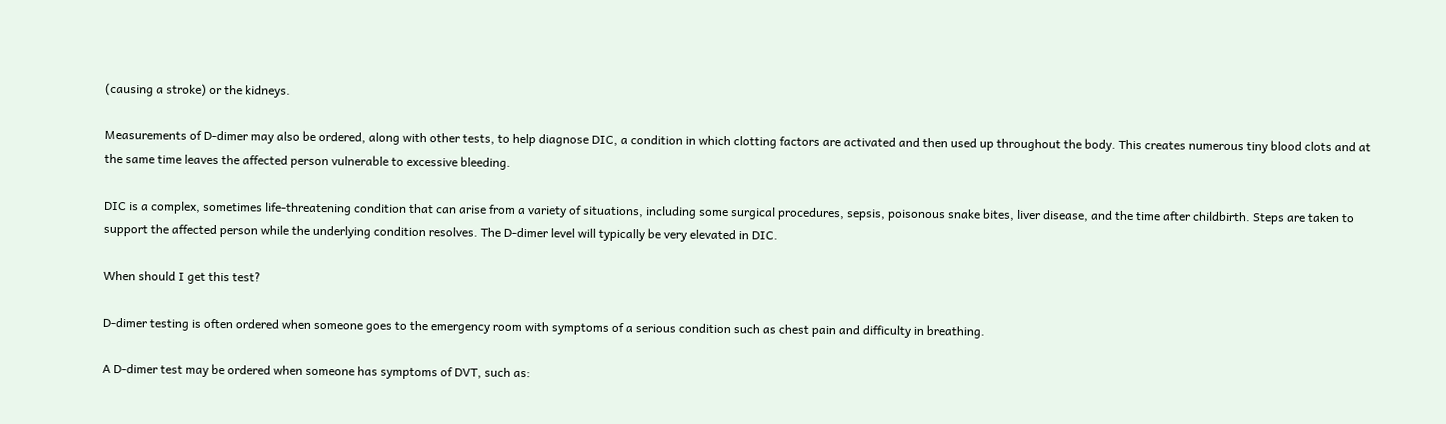(causing a stroke) or the kidneys.

Measurements of D-dimer may also be ordered, along with other tests, to help diagnose DIC, a condition in which clotting factors are activated and then used up throughout the body. This creates numerous tiny blood clots and at the same time leaves the affected person vulnerable to excessive bleeding.

DIC is a complex, sometimes life-threatening condition that can arise from a variety of situations, including some surgical procedures, sepsis, poisonous snake bites, liver disease, and the time after childbirth. Steps are taken to support the affected person while the underlying condition resolves. The D-dimer level will typically be very elevated in DIC.

When should I get this test?

D-dimer testing is often ordered when someone goes to the emergency room with symptoms of a serious condition such as chest pain and difficulty in breathing.

A D-dimer test may be ordered when someone has symptoms of DVT, such as: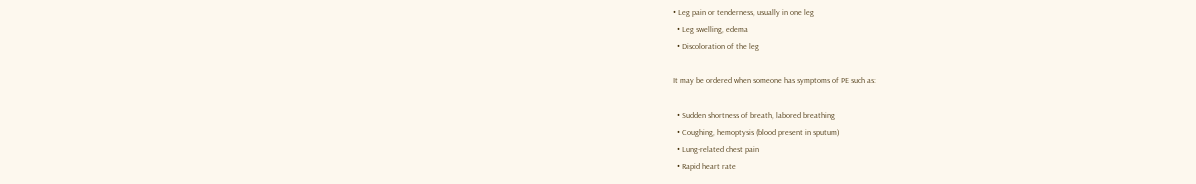• Leg pain or tenderness, usually in one leg
  • Leg swelling, edema
  • Discoloration of the leg

It may be ordered when someone has symptoms of PE such as:

  • Sudden shortness of breath, labored breathing
  • Coughing, hemoptysis (blood present in sputum)
  • Lung-related chest pain
  • Rapid heart rate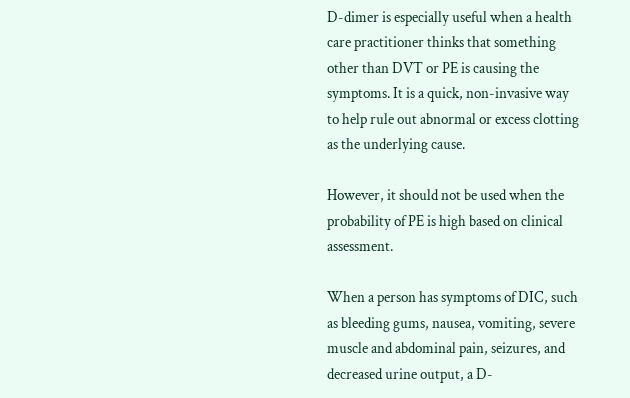D-dimer is especially useful when a health care practitioner thinks that something other than DVT or PE is causing the symptoms. It is a quick, non-invasive way to help rule out abnormal or excess clotting as the underlying cause.

However, it should not be used when the probability of PE is high based on clinical assessment.

When a person has symptoms of DIC, such as bleeding gums, nausea, vomiting, severe muscle and abdominal pain, seizures, and decreased urine output, a D-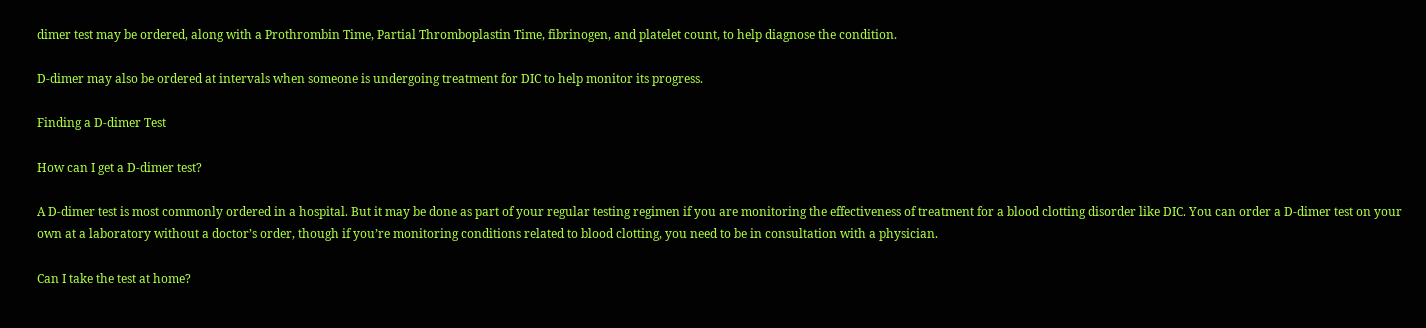dimer test may be ordered, along with a Prothrombin Time, Partial Thromboplastin Time, fibrinogen, and platelet count, to help diagnose the condition.

D-dimer may also be ordered at intervals when someone is undergoing treatment for DIC to help monitor its progress.

Finding a D-dimer Test

How can I get a D-dimer test?

A D-dimer test is most commonly ordered in a hospital. But it may be done as part of your regular testing regimen if you are monitoring the effectiveness of treatment for a blood clotting disorder like DIC. You can order a D-dimer test on your own at a laboratory without a doctor’s order, though if you’re monitoring conditions related to blood clotting, you need to be in consultation with a physician.

Can I take the test at home?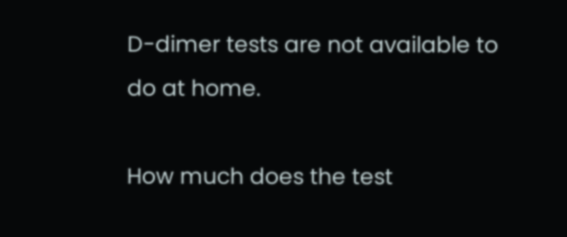D-dimer tests are not available to do at home.

How much does the test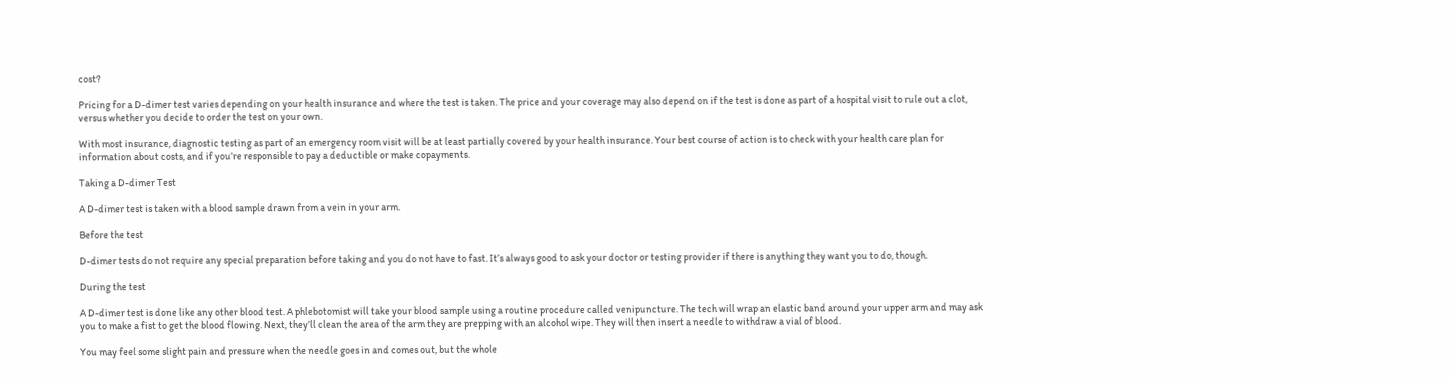cost?

Pricing for a D-dimer test varies depending on your health insurance and where the test is taken. The price and your coverage may also depend on if the test is done as part of a hospital visit to rule out a clot, versus whether you decide to order the test on your own.

With most insurance, diagnostic testing as part of an emergency room visit will be at least partially covered by your health insurance. Your best course of action is to check with your health care plan for information about costs, and if you’re responsible to pay a deductible or make copayments.

Taking a D-dimer Test

A D-dimer test is taken with a blood sample drawn from a vein in your arm.

Before the test

D-dimer tests do not require any special preparation before taking and you do not have to fast. It’s always good to ask your doctor or testing provider if there is anything they want you to do, though.

During the test

A D-dimer test is done like any other blood test. A phlebotomist will take your blood sample using a routine procedure called venipuncture. The tech will wrap an elastic band around your upper arm and may ask you to make a fist to get the blood flowing. Next, they’ll clean the area of the arm they are prepping with an alcohol wipe. They will then insert a needle to withdraw a vial of blood.

You may feel some slight pain and pressure when the needle goes in and comes out, but the whole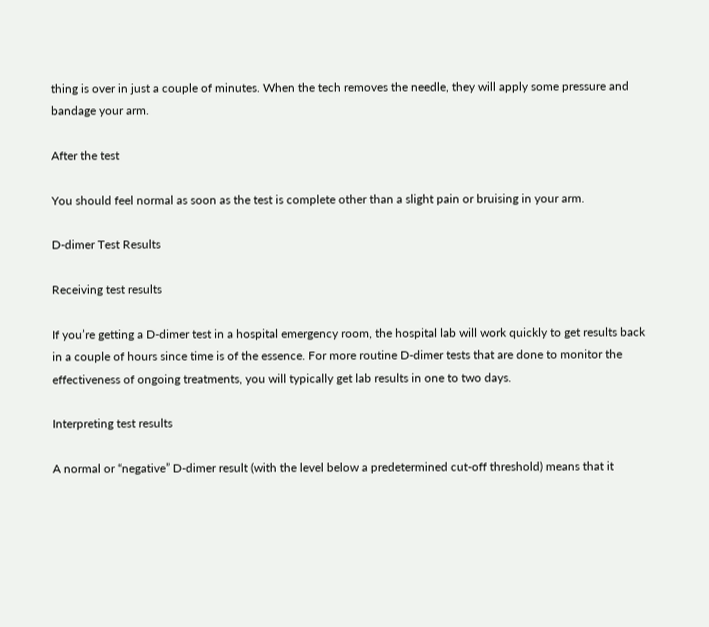thing is over in just a couple of minutes. When the tech removes the needle, they will apply some pressure and bandage your arm.

After the test

You should feel normal as soon as the test is complete other than a slight pain or bruising in your arm.

D-dimer Test Results

Receiving test results

If you’re getting a D-dimer test in a hospital emergency room, the hospital lab will work quickly to get results back in a couple of hours since time is of the essence. For more routine D-dimer tests that are done to monitor the effectiveness of ongoing treatments, you will typically get lab results in one to two days.

Interpreting test results

A normal or “negative” D-dimer result (with the level below a predetermined cut-off threshold) means that it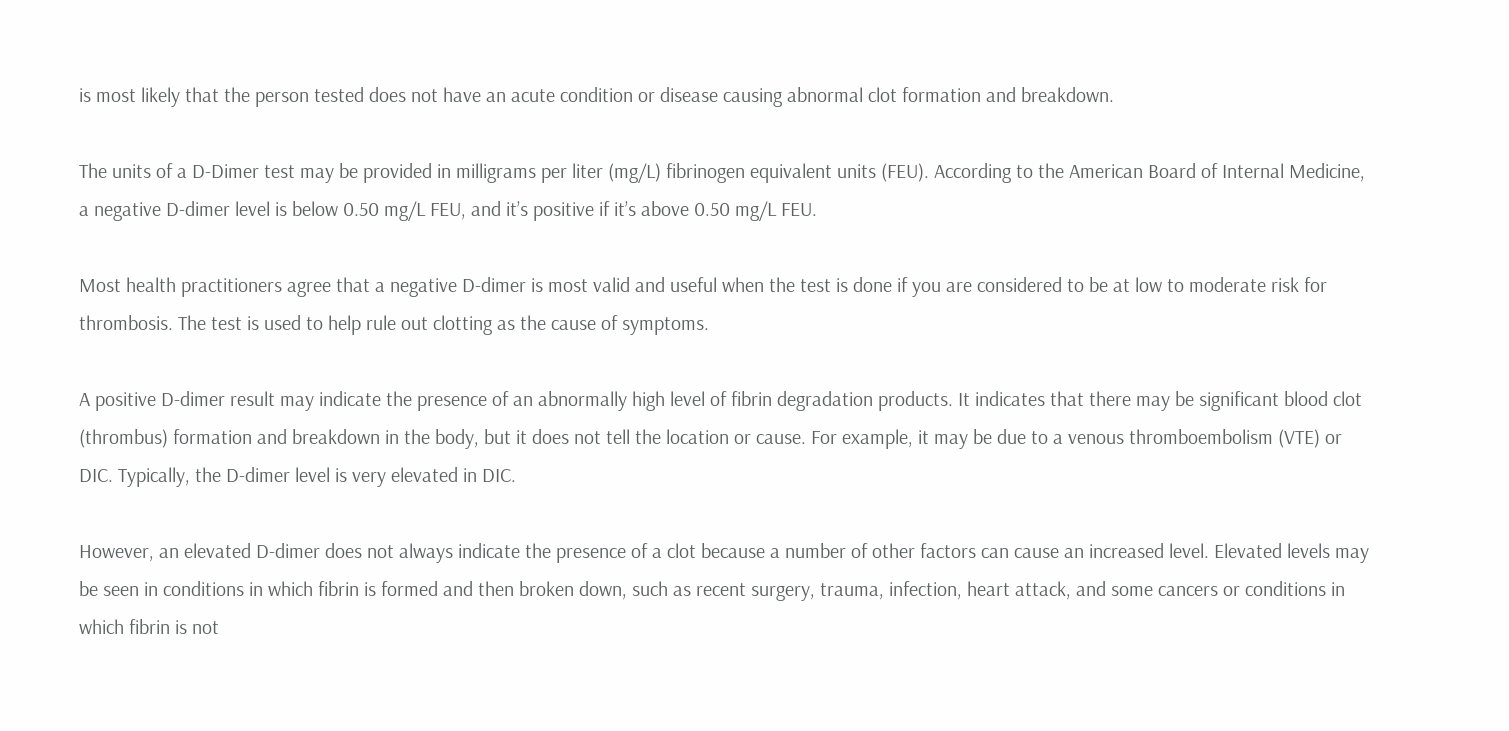is most likely that the person tested does not have an acute condition or disease causing abnormal clot formation and breakdown.

The units of a D-Dimer test may be provided in milligrams per liter (mg/L) fibrinogen equivalent units (FEU). According to the American Board of Internal Medicine, a negative D-dimer level is below 0.50 mg/L FEU, and it’s positive if it’s above 0.50 mg/L FEU.

Most health practitioners agree that a negative D-dimer is most valid and useful when the test is done if you are considered to be at low to moderate risk for thrombosis. The test is used to help rule out clotting as the cause of symptoms.

A positive D-dimer result may indicate the presence of an abnormally high level of fibrin degradation products. It indicates that there may be significant blood clot (thrombus) formation and breakdown in the body, but it does not tell the location or cause. For example, it may be due to a venous thromboembolism (VTE) or DIC. Typically, the D-dimer level is very elevated in DIC.

However, an elevated D-dimer does not always indicate the presence of a clot because a number of other factors can cause an increased level. Elevated levels may be seen in conditions in which fibrin is formed and then broken down, such as recent surgery, trauma, infection, heart attack, and some cancers or conditions in which fibrin is not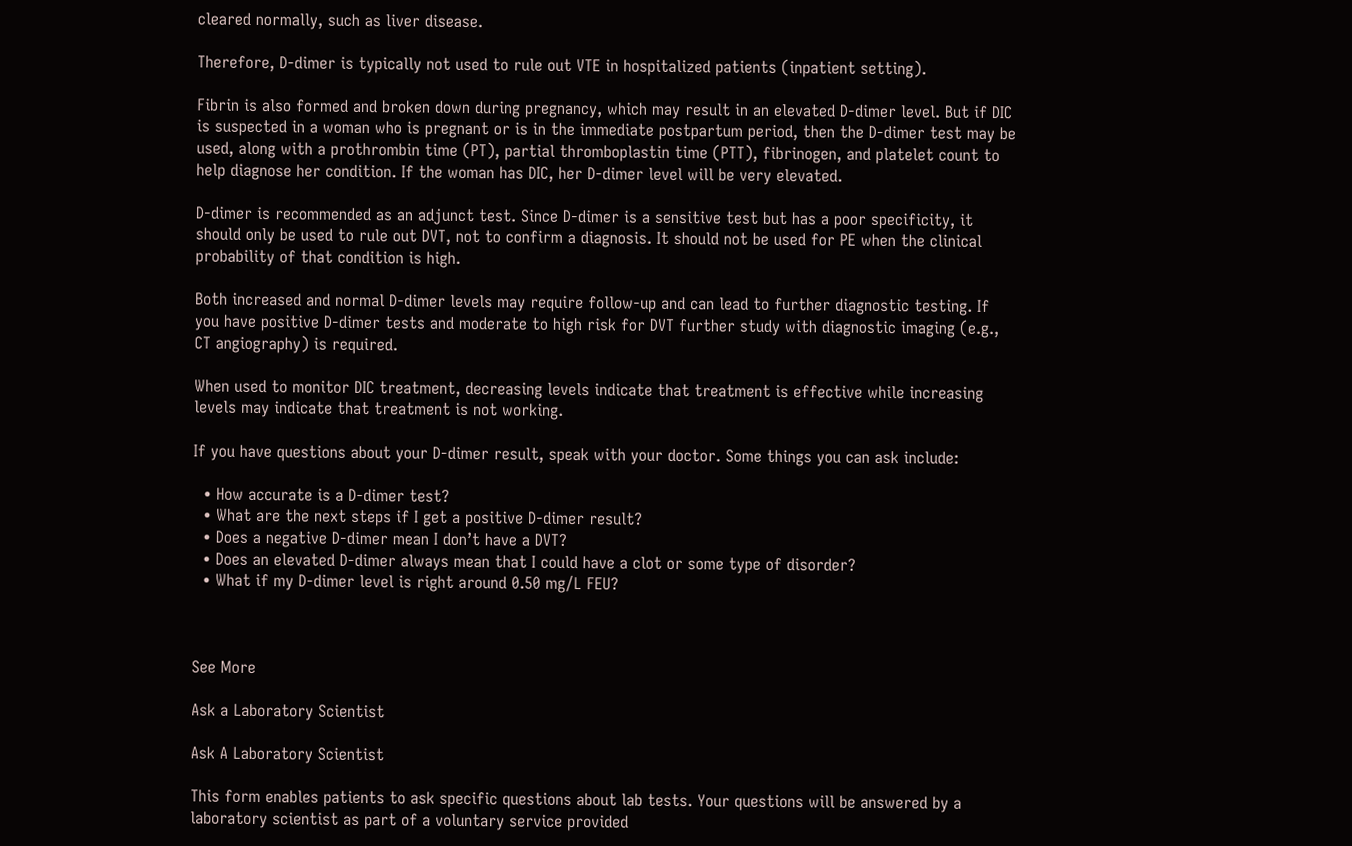cleared normally, such as liver disease.

Therefore, D-dimer is typically not used to rule out VTE in hospitalized patients (inpatient setting).

Fibrin is also formed and broken down during pregnancy, which may result in an elevated D-dimer level. But if DIC is suspected in a woman who is pregnant or is in the immediate postpartum period, then the D-dimer test may be used, along with a prothrombin time (PT), partial thromboplastin time (PTT), fibrinogen, and platelet count to help diagnose her condition. If the woman has DIC, her D-dimer level will be very elevated.

D-dimer is recommended as an adjunct test. Since D-dimer is a sensitive test but has a poor specificity, it should only be used to rule out DVT, not to confirm a diagnosis. It should not be used for PE when the clinical probability of that condition is high.

Both increased and normal D-dimer levels may require follow-up and can lead to further diagnostic testing. If you have positive D-dimer tests and moderate to high risk for DVT further study with diagnostic imaging (e.g., CT angiography) is required.

When used to monitor DIC treatment, decreasing levels indicate that treatment is effective while increasing levels may indicate that treatment is not working.

If you have questions about your D-dimer result, speak with your doctor. Some things you can ask include:

  • How accurate is a D-dimer test?
  • What are the next steps if I get a positive D-dimer result?
  • Does a negative D-dimer mean I don’t have a DVT?
  • Does an elevated D-dimer always mean that I could have a clot or some type of disorder?
  • What if my D-dimer level is right around 0.50 mg/L FEU?



See More

Ask a Laboratory Scientist

Ask A Laboratory Scientist

This form enables patients to ask specific questions about lab tests. Your questions will be answered by a laboratory scientist as part of a voluntary service provided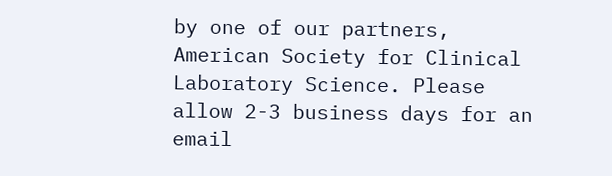by one of our partners, American Society for Clinical Laboratory Science. Please allow 2-3 business days for an email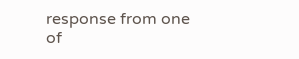response from one of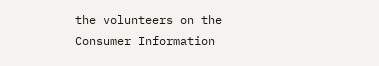the volunteers on the Consumer Information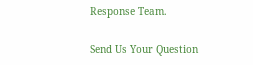Response Team.

Send Us Your Question